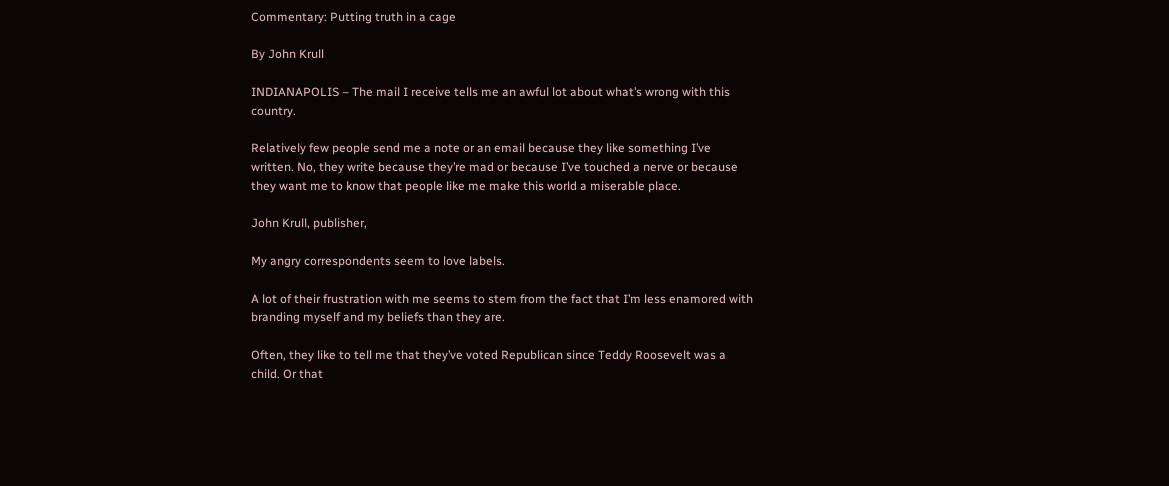Commentary: Putting truth in a cage

By John Krull

INDIANAPOLIS – The mail I receive tells me an awful lot about what’s wrong with this country.

Relatively few people send me a note or an email because they like something I’ve written. No, they write because they’re mad or because I’ve touched a nerve or because they want me to know that people like me make this world a miserable place.

John Krull, publisher,

My angry correspondents seem to love labels.

A lot of their frustration with me seems to stem from the fact that I’m less enamored with branding myself and my beliefs than they are.

Often, they like to tell me that they’ve voted Republican since Teddy Roosevelt was a child. Or that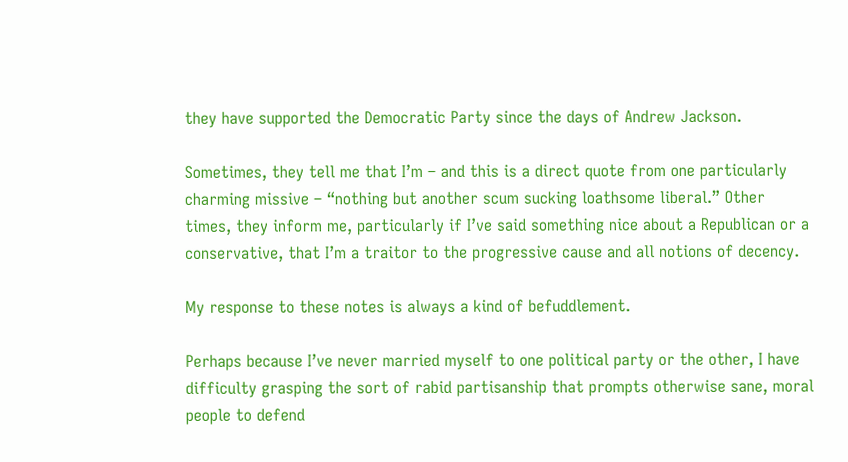they have supported the Democratic Party since the days of Andrew Jackson.

Sometimes, they tell me that I’m – and this is a direct quote from one particularly charming missive – “nothing but another scum sucking loathsome liberal.” Other times, they inform me, particularly if I’ve said something nice about a Republican or a conservative, that I’m a traitor to the progressive cause and all notions of decency.

My response to these notes is always a kind of befuddlement.

Perhaps because I’ve never married myself to one political party or the other, I have difficulty grasping the sort of rabid partisanship that prompts otherwise sane, moral people to defend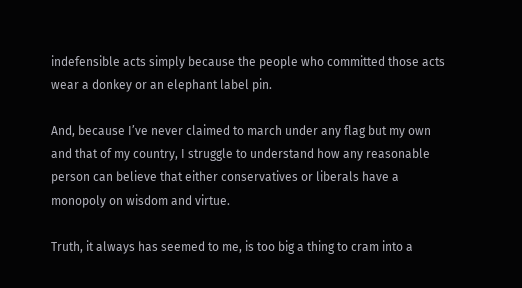indefensible acts simply because the people who committed those acts wear a donkey or an elephant label pin.

And, because I’ve never claimed to march under any flag but my own and that of my country, I struggle to understand how any reasonable person can believe that either conservatives or liberals have a monopoly on wisdom and virtue.

Truth, it always has seemed to me, is too big a thing to cram into a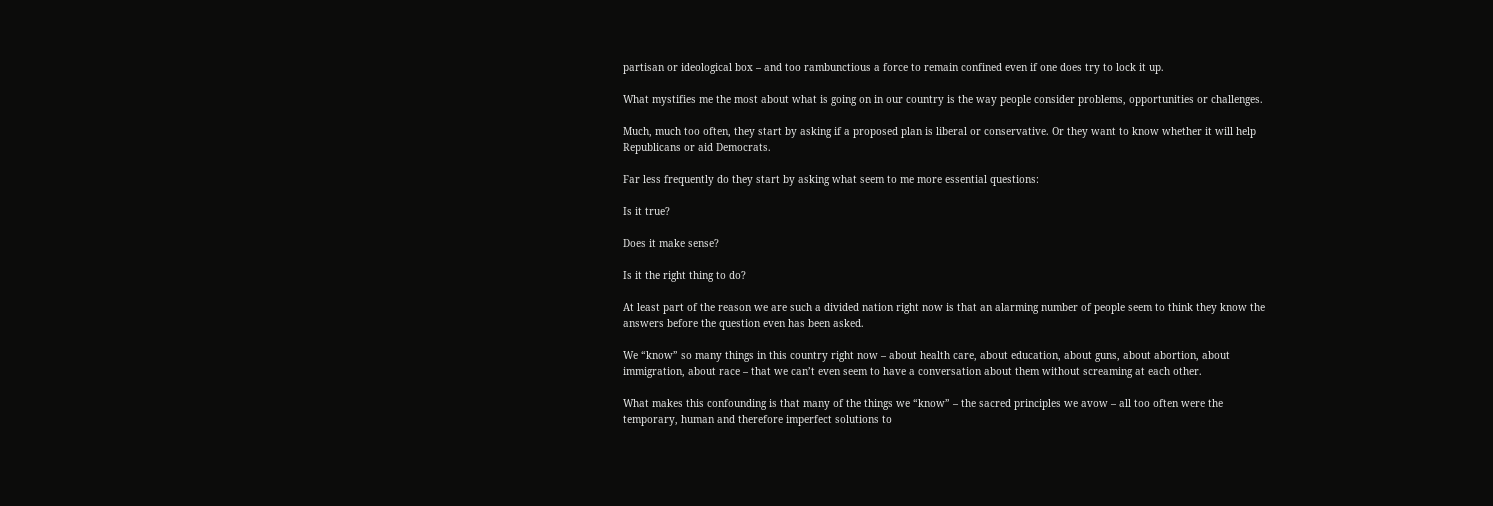partisan or ideological box – and too rambunctious a force to remain confined even if one does try to lock it up.

What mystifies me the most about what is going on in our country is the way people consider problems, opportunities or challenges.

Much, much too often, they start by asking if a proposed plan is liberal or conservative. Or they want to know whether it will help Republicans or aid Democrats.

Far less frequently do they start by asking what seem to me more essential questions:

Is it true?

Does it make sense?

Is it the right thing to do?

At least part of the reason we are such a divided nation right now is that an alarming number of people seem to think they know the answers before the question even has been asked.

We “know” so many things in this country right now – about health care, about education, about guns, about abortion, about immigration, about race – that we can’t even seem to have a conversation about them without screaming at each other.

What makes this confounding is that many of the things we “know” – the sacred principles we avow – all too often were the temporary, human and therefore imperfect solutions to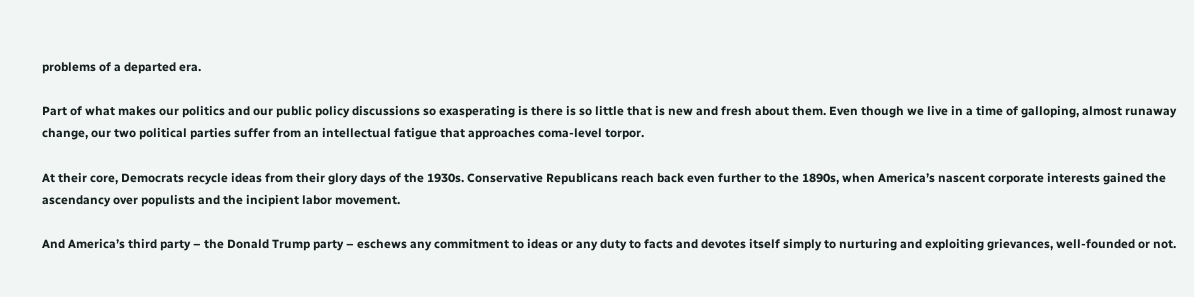problems of a departed era.

Part of what makes our politics and our public policy discussions so exasperating is there is so little that is new and fresh about them. Even though we live in a time of galloping, almost runaway change, our two political parties suffer from an intellectual fatigue that approaches coma-level torpor.

At their core, Democrats recycle ideas from their glory days of the 1930s. Conservative Republicans reach back even further to the 1890s, when America’s nascent corporate interests gained the ascendancy over populists and the incipient labor movement.

And America’s third party – the Donald Trump party – eschews any commitment to ideas or any duty to facts and devotes itself simply to nurturing and exploiting grievances, well-founded or not.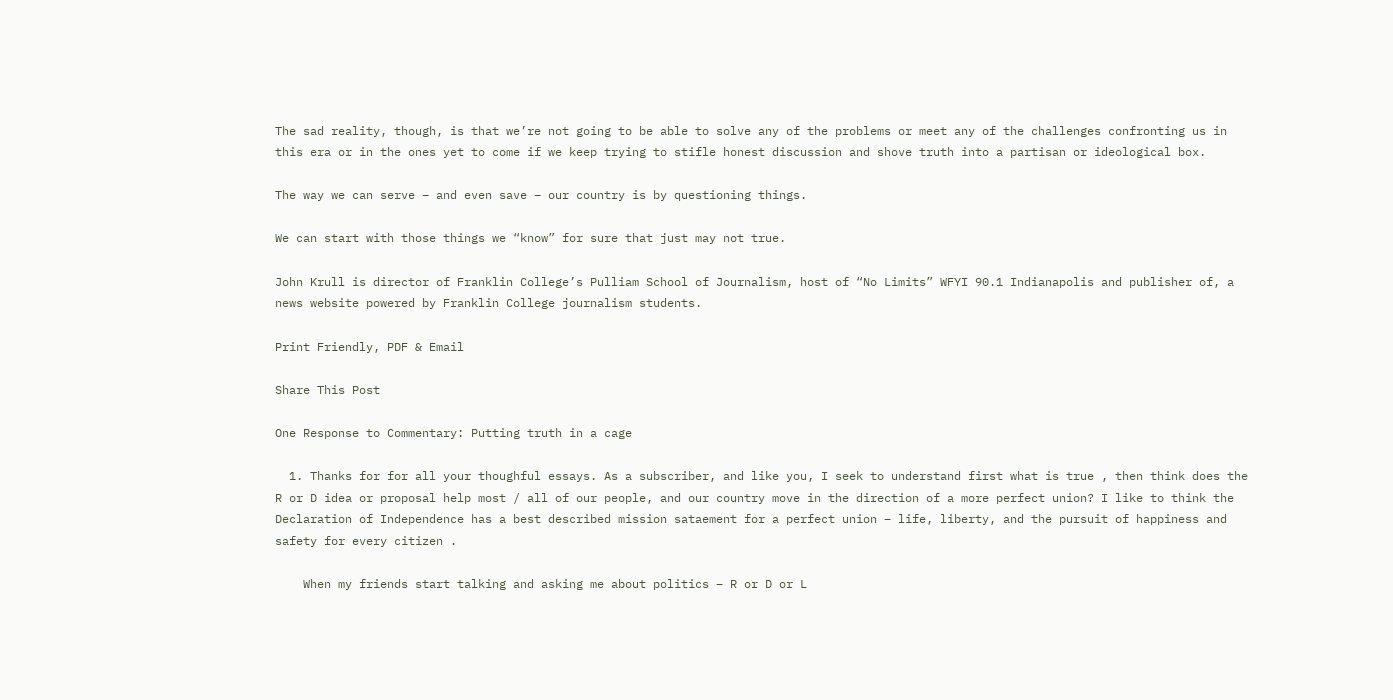The sad reality, though, is that we’re not going to be able to solve any of the problems or meet any of the challenges confronting us in this era or in the ones yet to come if we keep trying to stifle honest discussion and shove truth into a partisan or ideological box.

The way we can serve – and even save – our country is by questioning things.

We can start with those things we “know” for sure that just may not true.

John Krull is director of Franklin College’s Pulliam School of Journalism, host of “No Limits” WFYI 90.1 Indianapolis and publisher of, a news website powered by Franklin College journalism students.

Print Friendly, PDF & Email

Share This Post

One Response to Commentary: Putting truth in a cage

  1. Thanks for for all your thoughful essays. As a subscriber, and like you, I seek to understand first what is true , then think does the R or D idea or proposal help most / all of our people, and our country move in the direction of a more perfect union? I like to think the Declaration of Independence has a best described mission sataement for a perfect union – life, liberty, and the pursuit of happiness and safety for every citizen .

    When my friends start talking and asking me about politics – R or D or L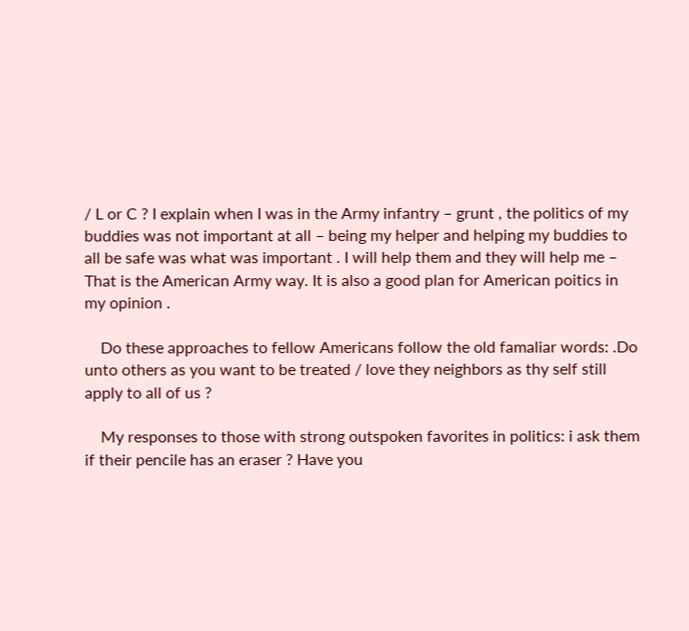/ L or C ? I explain when I was in the Army infantry – grunt , the politics of my buddies was not important at all – being my helper and helping my buddies to all be safe was what was important . I will help them and they will help me – That is the American Army way. It is also a good plan for American poitics in my opinion .

    Do these approaches to fellow Americans follow the old famaliar words: .Do unto others as you want to be treated / love they neighbors as thy self still apply to all of us ?

    My responses to those with strong outspoken favorites in politics: i ask them if their pencile has an eraser ? Have you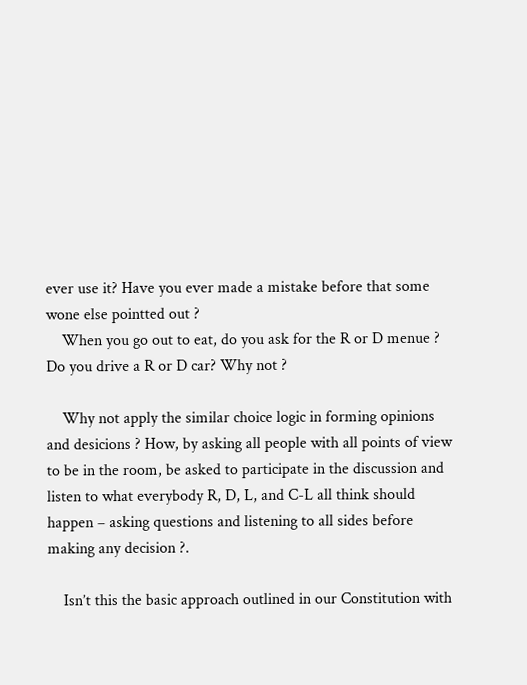ever use it? Have you ever made a mistake before that some wone else pointted out ?
    When you go out to eat, do you ask for the R or D menue ? Do you drive a R or D car? Why not ?

    Why not apply the similar choice logic in forming opinions and desicions ? How, by asking all people with all points of view to be in the room, be asked to participate in the discussion and listen to what everybody R, D, L, and C-L all think should happen – asking questions and listening to all sides before making any decision ?.

    Isn’t this the basic approach outlined in our Constitution with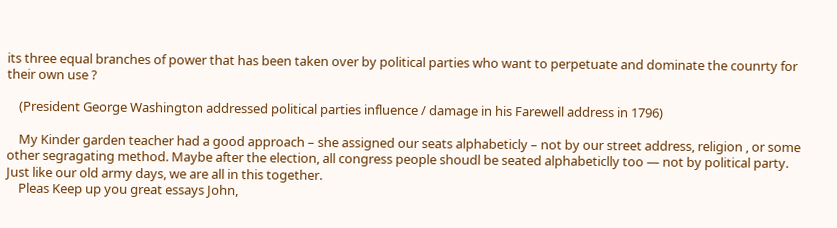its three equal branches of power that has been taken over by political parties who want to perpetuate and dominate the counrty for their own use ?

    (President George Washington addressed political parties influence / damage in his Farewell address in 1796)

    My Kinder garden teacher had a good approach – she assigned our seats alphabeticly – not by our street address, religion , or some other segragating method. Maybe after the election, all congress people shoudl be seated alphabeticlly too — not by political party. Just like our old army days, we are all in this together.
    Pleas Keep up you great essays John,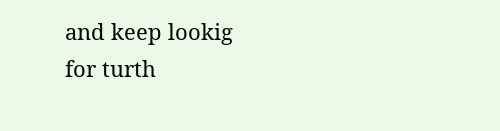and keep lookig for turth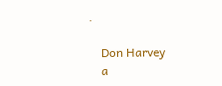.

    Don Harvey
    a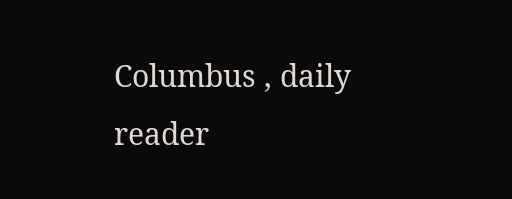Columbus , daily reader